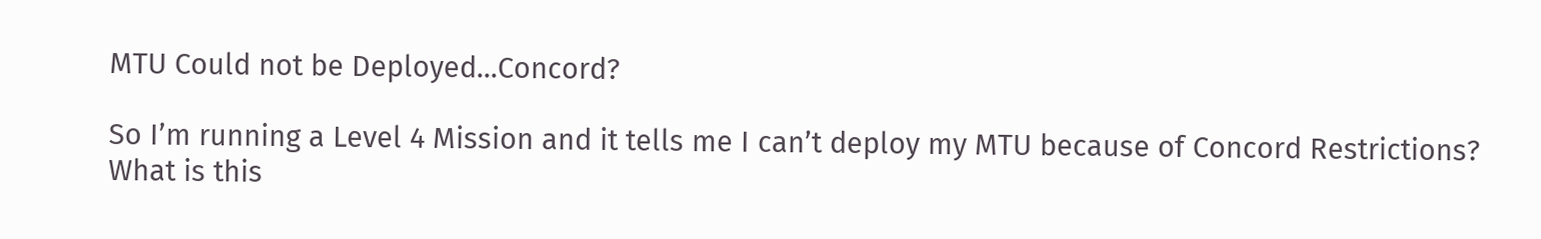MTU Could not be Deployed...Concord?

So I’m running a Level 4 Mission and it tells me I can’t deploy my MTU because of Concord Restrictions?
What is this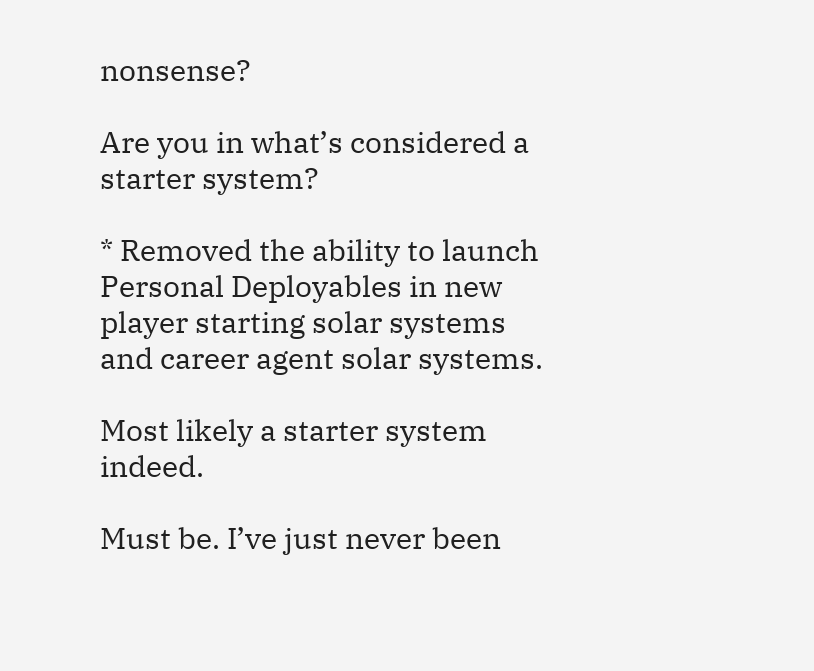nonsense?

Are you in what’s considered a starter system?

* Removed the ability to launch Personal Deployables in new player starting solar systems and career agent solar systems.

Most likely a starter system indeed.

Must be. I’ve just never been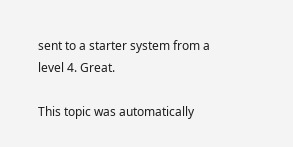sent to a starter system from a level 4. Great.

This topic was automatically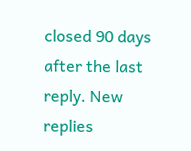closed 90 days after the last reply. New replies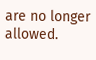are no longer allowed.